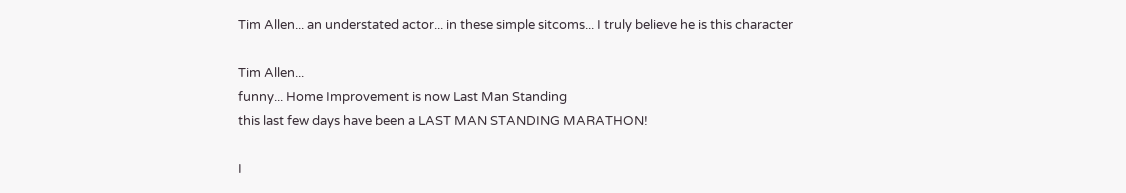Tim Allen... an understated actor... in these simple sitcoms... I truly believe he is this character

Tim Allen...
funny... Home Improvement is now Last Man Standing
this last few days have been a LAST MAN STANDING MARATHON!

I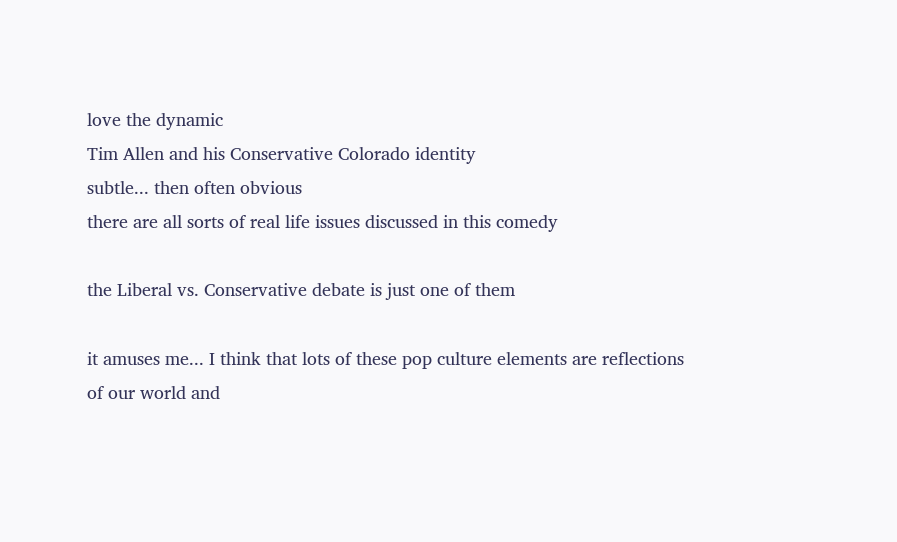love the dynamic
Tim Allen and his Conservative Colorado identity
subtle... then often obvious
there are all sorts of real life issues discussed in this comedy

the Liberal vs. Conservative debate is just one of them

it amuses me... I think that lots of these pop culture elements are reflections of our world and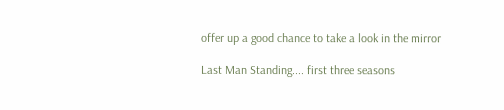offer up a good chance to take a look in the mirror

Last Man Standing.... first three seasons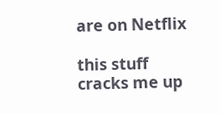are on Netflix

this stuff cracks me up